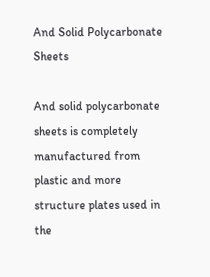And Solid Polycarbonate Sheets

And solid polycarbonate sheets is completely manufactured from plastic and more structure plates used in the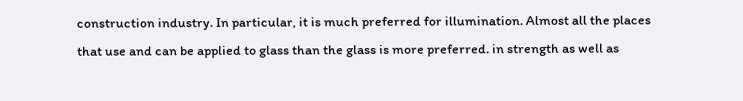construction industry. In particular, it is much preferred for illumination. Almost all the places that use and can be applied to glass than the glass is more preferred. in strength as well as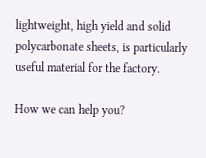lightweight, high yield and solid polycarbonate sheets, is particularly useful material for the factory.

How we can help you?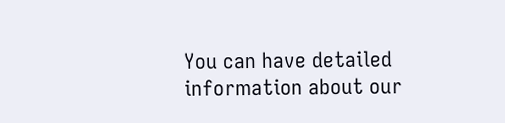You can have detailed information about our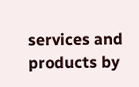services and products by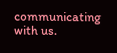communicating with us.